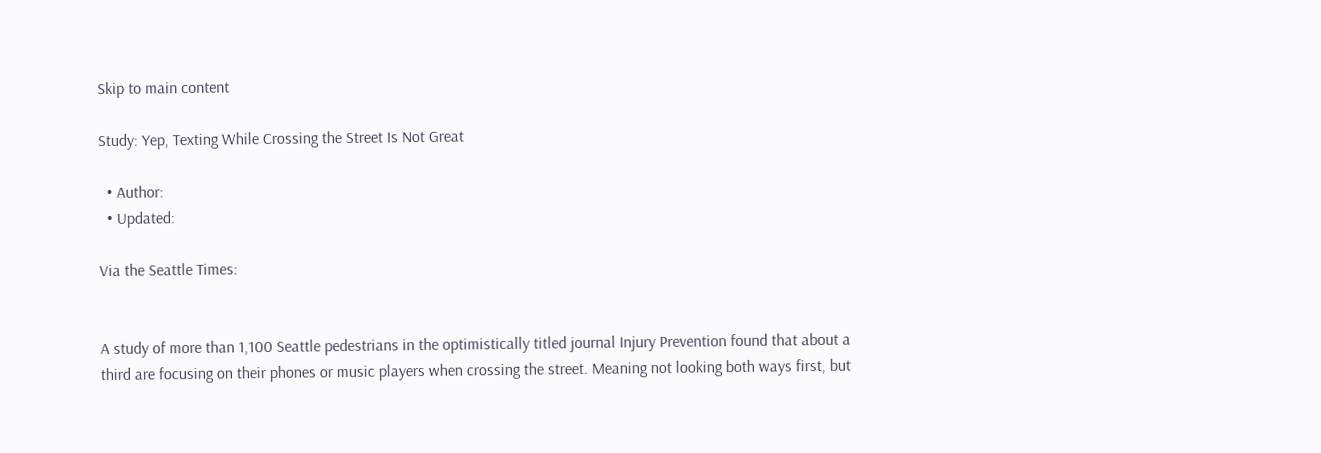Skip to main content

Study: Yep, Texting While Crossing the Street Is Not Great

  • Author:
  • Updated:

Via the Seattle Times:


A study of more than 1,100 Seattle pedestrians in the optimistically titled journal Injury Prevention found that about a third are focusing on their phones or music players when crossing the street. Meaning not looking both ways first, but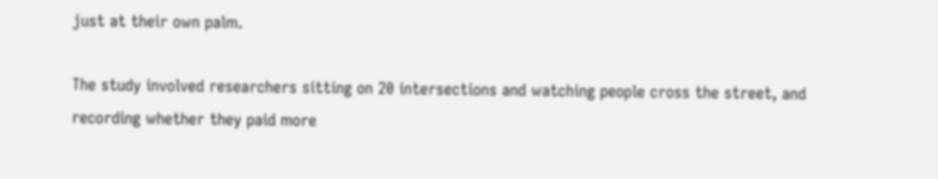just at their own palm.

The study involved researchers sitting on 20 intersections and watching people cross the street, and recording whether they paid more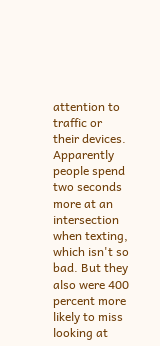attention to traffic or their devices. Apparently people spend two seconds more at an intersection when texting, which isn't so bad. But they also were 400 percent more likely to miss looking at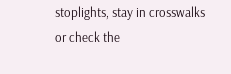stoplights, stay in crosswalks or check the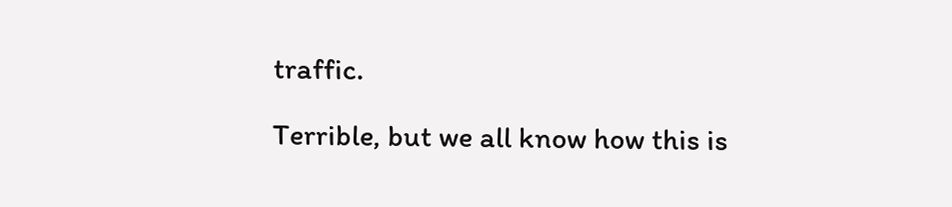traffic.

Terrible, but we all know how this is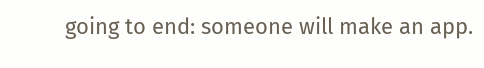going to end: someone will make an app.